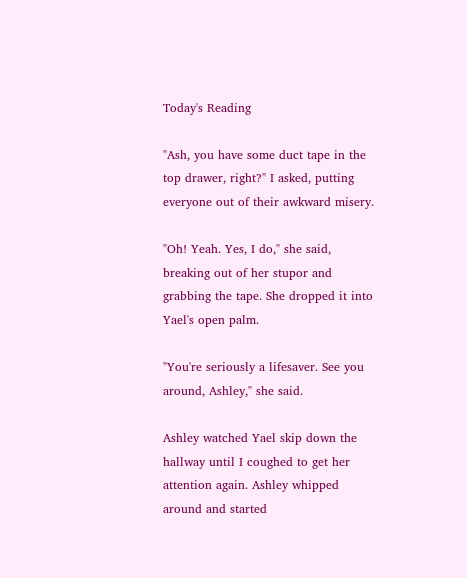Today's Reading

"Ash, you have some duct tape in the top drawer, right?" I asked, putting everyone out of their awkward misery.

"Oh! Yeah. Yes, I do," she said, breaking out of her stupor and grabbing the tape. She dropped it into Yael's open palm.

"You're seriously a lifesaver. See you around, Ashley," she said.

Ashley watched Yael skip down the hallway until I coughed to get her attention again. Ashley whipped around and started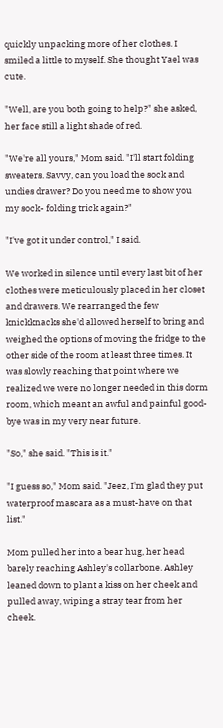quickly unpacking more of her clothes. I smiled a little to myself. She thought Yael was cute.

"Well, are you both going to help?" she asked, her face still a light shade of red.

"We're all yours," Mom said. "I'll start folding sweaters. Savvy, can you load the sock and undies drawer? Do you need me to show you my sock- folding trick again?"

"I've got it under control," I said.

We worked in silence until every last bit of her clothes were meticulously placed in her closet and drawers. We rearranged the few knickknacks she'd allowed herself to bring and weighed the options of moving the fridge to the other side of the room at least three times. It was slowly reaching that point where we realized we were no longer needed in this dorm room, which meant an awful and painful good-bye was in my very near future.

"So," she said. "This is it."

"I guess so," Mom said. "Jeez, I'm glad they put waterproof mascara as a must-have on that list."

Mom pulled her into a bear hug, her head barely reaching Ashley's collarbone. Ashley leaned down to plant a kiss on her cheek and pulled away, wiping a stray tear from her cheek.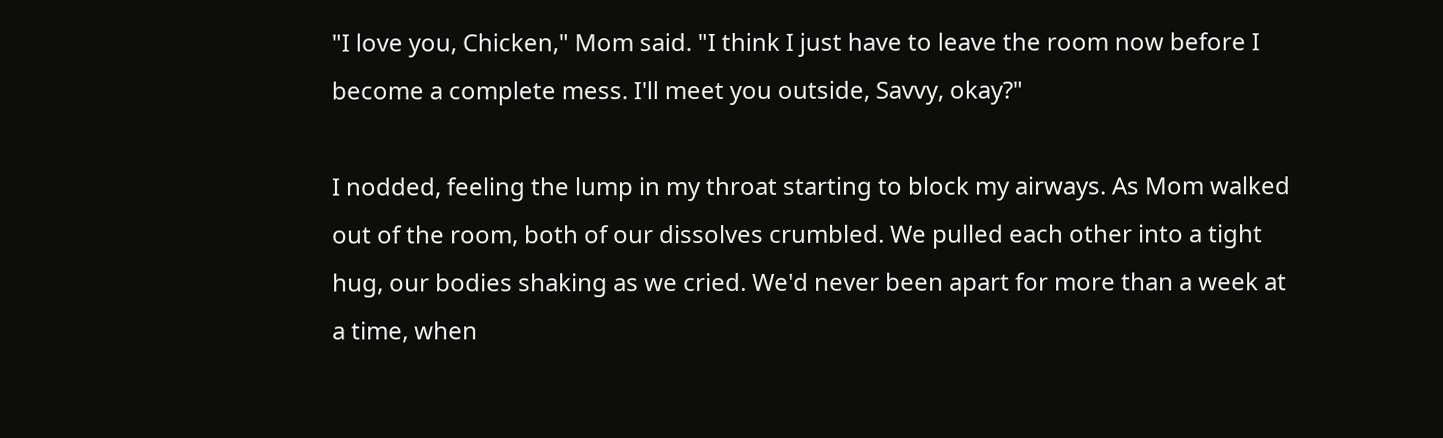"I love you, Chicken," Mom said. "I think I just have to leave the room now before I become a complete mess. I'll meet you outside, Savvy, okay?"

I nodded, feeling the lump in my throat starting to block my airways. As Mom walked out of the room, both of our dissolves crumbled. We pulled each other into a tight hug, our bodies shaking as we cried. We'd never been apart for more than a week at a time, when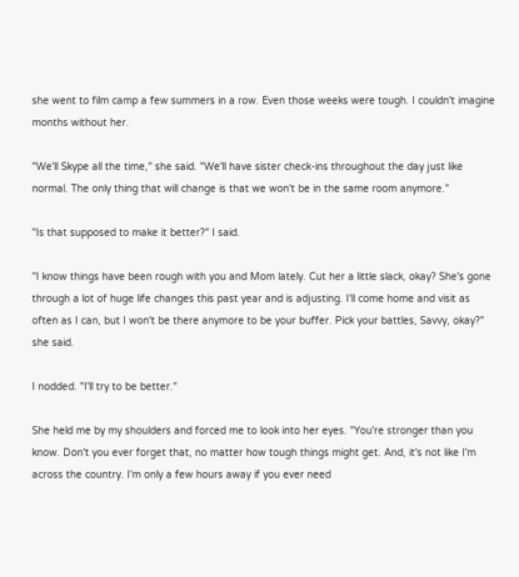she went to film camp a few summers in a row. Even those weeks were tough. I couldn't imagine months without her.

"We'll Skype all the time," she said. "We'll have sister check-ins throughout the day just like normal. The only thing that will change is that we won't be in the same room anymore."

"Is that supposed to make it better?" I said.

"I know things have been rough with you and Mom lately. Cut her a little slack, okay? She's gone through a lot of huge life changes this past year and is adjusting. I'll come home and visit as often as I can, but I won't be there anymore to be your buffer. Pick your battles, Savvy, okay?" she said.

I nodded. "I'll try to be better."

She held me by my shoulders and forced me to look into her eyes. "You're stronger than you know. Don't you ever forget that, no matter how tough things might get. And, it's not like I'm across the country. I'm only a few hours away if you ever need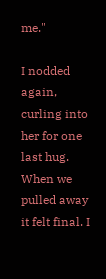me."

I nodded again, curling into her for one last hug. When we pulled away it felt final. I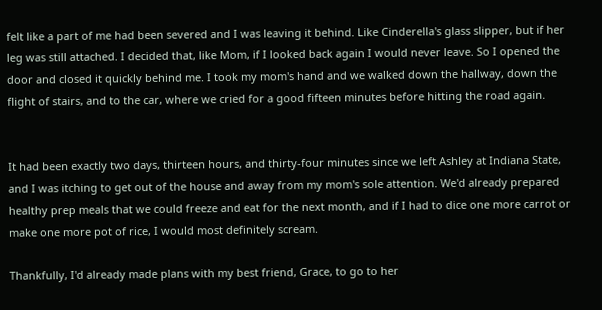felt like a part of me had been severed and I was leaving it behind. Like Cinderella's glass slipper, but if her leg was still attached. I decided that, like Mom, if I looked back again I would never leave. So I opened the door and closed it quickly behind me. I took my mom's hand and we walked down the hallway, down the flight of stairs, and to the car, where we cried for a good fifteen minutes before hitting the road again.


It had been exactly two days, thirteen hours, and thirty-four minutes since we left Ashley at Indiana State, and I was itching to get out of the house and away from my mom's sole attention. We'd already prepared healthy prep meals that we could freeze and eat for the next month, and if I had to dice one more carrot or make one more pot of rice, I would most definitely scream.

Thankfully, I'd already made plans with my best friend, Grace, to go to her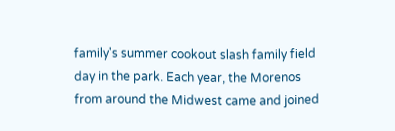family's summer cookout slash family field day in the park. Each year, the Morenos from around the Midwest came and joined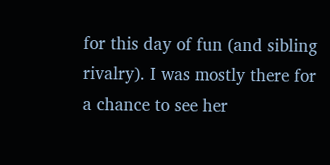for this day of fun (and sibling rivalry). I was mostly there for a chance to see her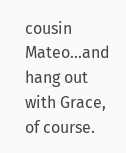cousin Mateo...and hang out with Grace, of course.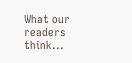What our readers think...